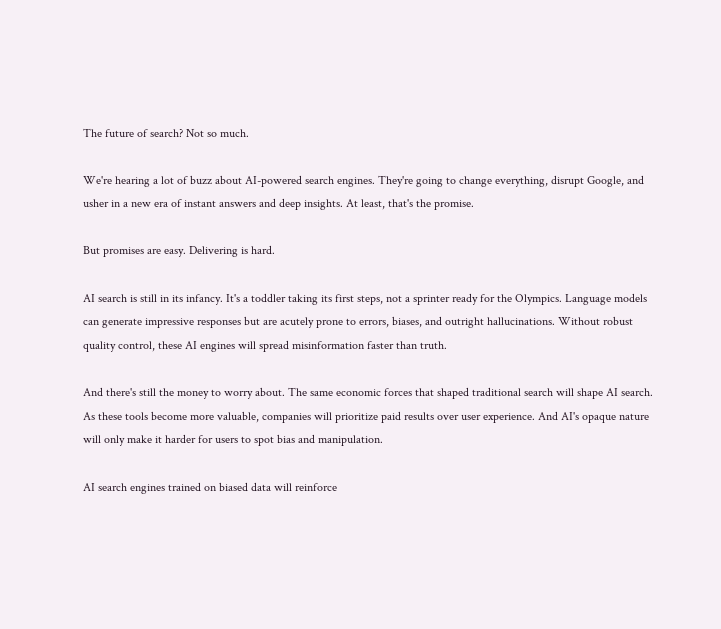The future of search? Not so much.

We're hearing a lot of buzz about AI-powered search engines. They're going to change everything, disrupt Google, and usher in a new era of instant answers and deep insights. At least, that's the promise.

But promises are easy. Delivering is hard.

AI search is still in its infancy. It's a toddler taking its first steps, not a sprinter ready for the Olympics. Language models can generate impressive responses but are acutely prone to errors, biases, and outright hallucinations. Without robust quality control, these AI engines will spread misinformation faster than truth.

And there's still the money to worry about. The same economic forces that shaped traditional search will shape AI search. As these tools become more valuable, companies will prioritize paid results over user experience. And AI's opaque nature will only make it harder for users to spot bias and manipulation.

AI search engines trained on biased data will reinforce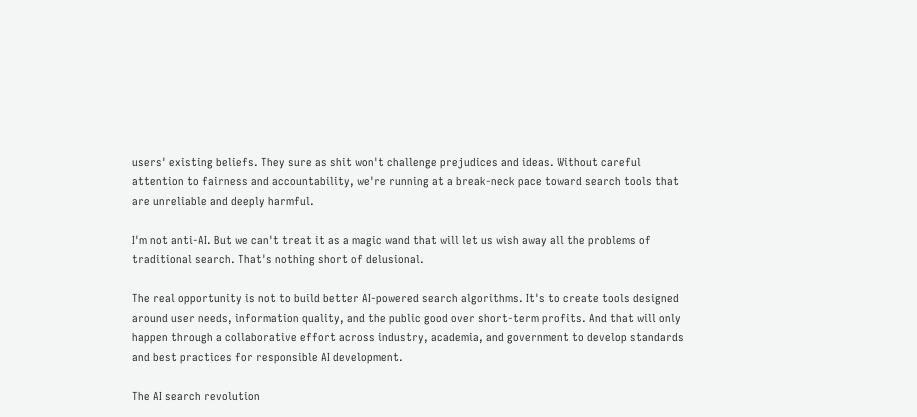users' existing beliefs. They sure as shit won't challenge prejudices and ideas. Without careful attention to fairness and accountability, we're running at a break-neck pace toward search tools that are unreliable and deeply harmful.

I'm not anti-AI. But we can't treat it as a magic wand that will let us wish away all the problems of traditional search. That's nothing short of delusional.

The real opportunity is not to build better AI-powered search algorithms. It's to create tools designed around user needs, information quality, and the public good over short-term profits. And that will only happen through a collaborative effort across industry, academia, and government to develop standards and best practices for responsible AI development.

The AI search revolution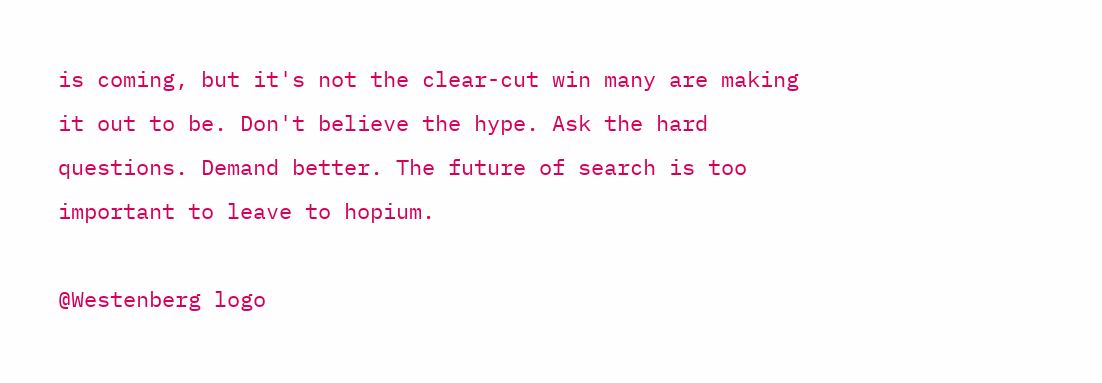is coming, but it's not the clear-cut win many are making it out to be. Don't believe the hype. Ask the hard questions. Demand better. The future of search is too important to leave to hopium.

@Westenberg logo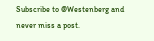Subscribe to @Westenberg and never miss a post.